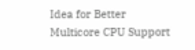Idea for Better Multicore CPU Support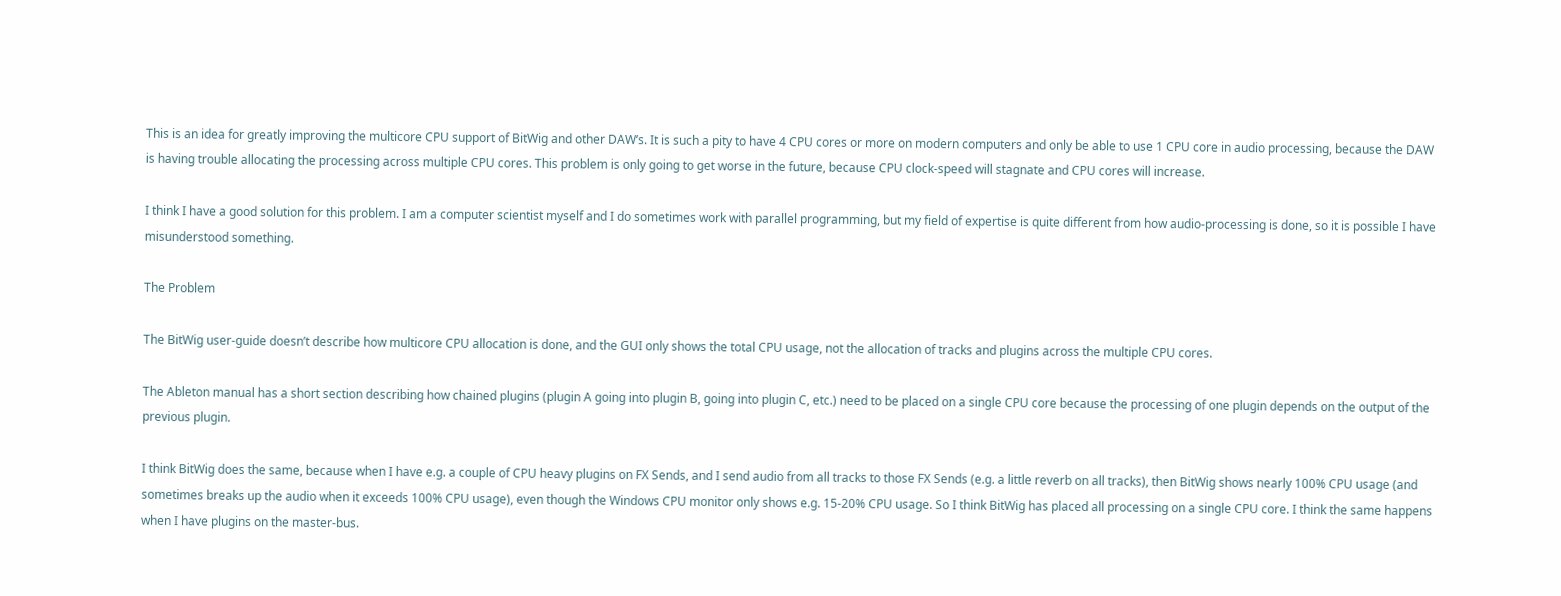This is an idea for greatly improving the multicore CPU support of BitWig and other DAW’s. It is such a pity to have 4 CPU cores or more on modern computers and only be able to use 1 CPU core in audio processing, because the DAW is having trouble allocating the processing across multiple CPU cores. This problem is only going to get worse in the future, because CPU clock-speed will stagnate and CPU cores will increase.

I think I have a good solution for this problem. I am a computer scientist myself and I do sometimes work with parallel programming, but my field of expertise is quite different from how audio-processing is done, so it is possible I have misunderstood something.

The Problem

The BitWig user-guide doesn’t describe how multicore CPU allocation is done, and the GUI only shows the total CPU usage, not the allocation of tracks and plugins across the multiple CPU cores.

The Ableton manual has a short section describing how chained plugins (plugin A going into plugin B, going into plugin C, etc.) need to be placed on a single CPU core because the processing of one plugin depends on the output of the previous plugin.

I think BitWig does the same, because when I have e.g. a couple of CPU heavy plugins on FX Sends, and I send audio from all tracks to those FX Sends (e.g. a little reverb on all tracks), then BitWig shows nearly 100% CPU usage (and sometimes breaks up the audio when it exceeds 100% CPU usage), even though the Windows CPU monitor only shows e.g. 15-20% CPU usage. So I think BitWig has placed all processing on a single CPU core. I think the same happens when I have plugins on the master-bus.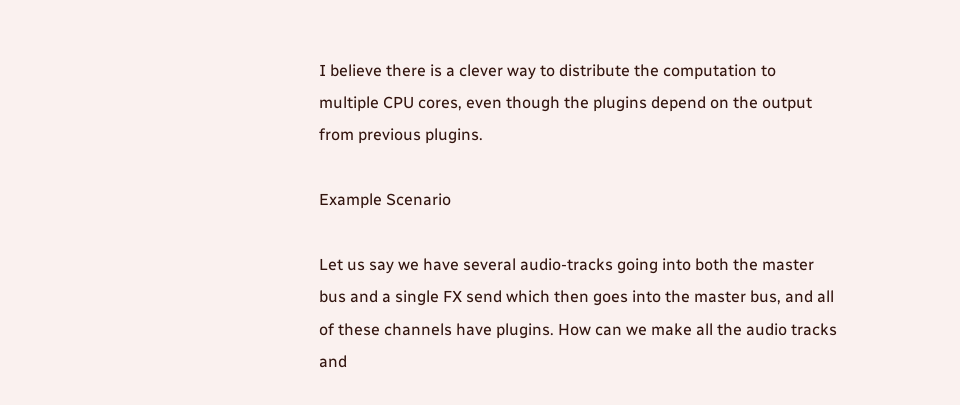I believe there is a clever way to distribute the computation to multiple CPU cores, even though the plugins depend on the output from previous plugins.

Example Scenario

Let us say we have several audio-tracks going into both the master bus and a single FX send which then goes into the master bus, and all of these channels have plugins. How can we make all the audio tracks and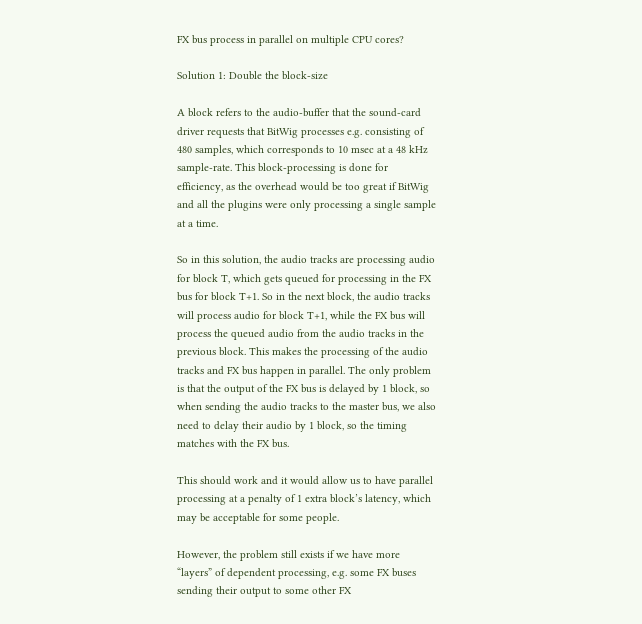FX bus process in parallel on multiple CPU cores?

Solution 1: Double the block-size

A block refers to the audio-buffer that the sound-card driver requests that BitWig processes e.g. consisting of 480 samples, which corresponds to 10 msec at a 48 kHz sample-rate. This block-processing is done for efficiency, as the overhead would be too great if BitWig and all the plugins were only processing a single sample at a time.

So in this solution, the audio tracks are processing audio for block T, which gets queued for processing in the FX bus for block T+1. So in the next block, the audio tracks will process audio for block T+1, while the FX bus will process the queued audio from the audio tracks in the previous block. This makes the processing of the audio tracks and FX bus happen in parallel. The only problem is that the output of the FX bus is delayed by 1 block, so when sending the audio tracks to the master bus, we also need to delay their audio by 1 block, so the timing matches with the FX bus.

This should work and it would allow us to have parallel processing at a penalty of 1 extra block’s latency, which may be acceptable for some people.

However, the problem still exists if we have more “layers” of dependent processing, e.g. some FX buses sending their output to some other FX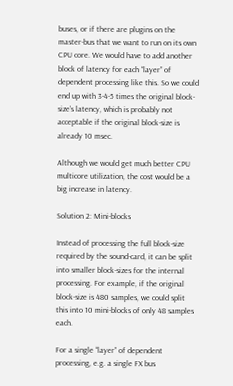buses, or if there are plugins on the master-bus that we want to run on its own CPU core. We would have to add another block of latency for each “layer” of dependent processing like this. So we could end up with 3-4-5 times the original block-size’s latency, which is probably not acceptable if the original block-size is already 10 msec.

Although we would get much better CPU multicore utilization, the cost would be a big increase in latency.

Solution 2: Mini-blocks

Instead of processing the full block-size required by the sound-card, it can be split into smaller block-sizes for the internal processing. For example, if the original block-size is 480 samples, we could split this into 10 mini-blocks of only 48 samples each.

For a single “layer” of dependent processing, e.g. a single FX bus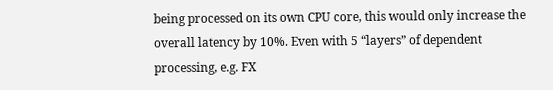being processed on its own CPU core, this would only increase the overall latency by 10%. Even with 5 “layers” of dependent processing, e.g. FX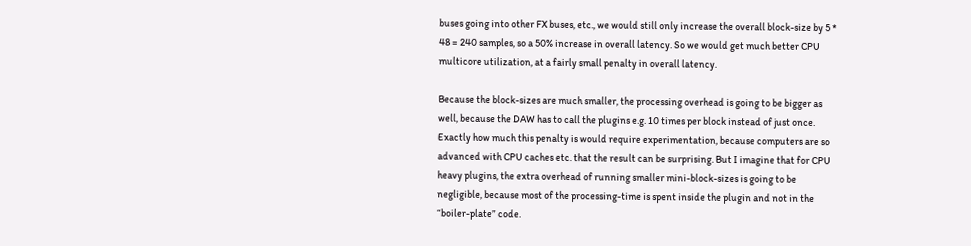buses going into other FX buses, etc., we would still only increase the overall block-size by 5 * 48 = 240 samples, so a 50% increase in overall latency. So we would get much better CPU multicore utilization, at a fairly small penalty in overall latency.

Because the block-sizes are much smaller, the processing overhead is going to be bigger as well, because the DAW has to call the plugins e.g. 10 times per block instead of just once. Exactly how much this penalty is would require experimentation, because computers are so advanced with CPU caches etc. that the result can be surprising. But I imagine that for CPU heavy plugins, the extra overhead of running smaller mini-block-sizes is going to be negligible, because most of the processing-time is spent inside the plugin and not in the “boiler-plate” code.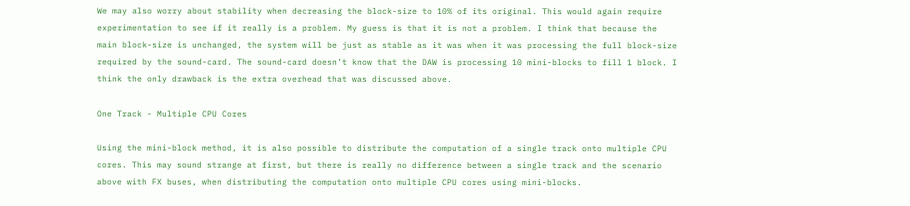We may also worry about stability when decreasing the block-size to 10% of its original. This would again require experimentation to see if it really is a problem. My guess is that it is not a problem. I think that because the main block-size is unchanged, the system will be just as stable as it was when it was processing the full block-size required by the sound-card. The sound-card doesn’t know that the DAW is processing 10 mini-blocks to fill 1 block. I think the only drawback is the extra overhead that was discussed above.

One Track - Multiple CPU Cores

Using the mini-block method, it is also possible to distribute the computation of a single track onto multiple CPU cores. This may sound strange at first, but there is really no difference between a single track and the scenario above with FX buses, when distributing the computation onto multiple CPU cores using mini-blocks.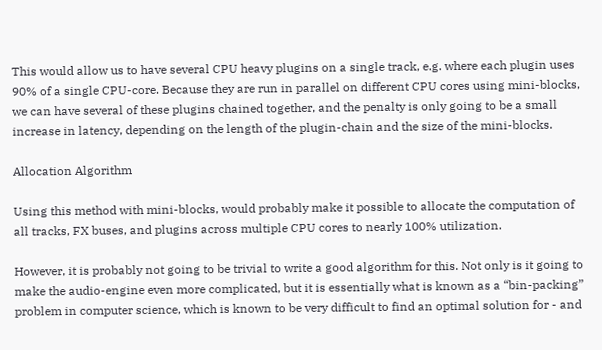This would allow us to have several CPU heavy plugins on a single track, e.g. where each plugin uses 90% of a single CPU-core. Because they are run in parallel on different CPU cores using mini-blocks, we can have several of these plugins chained together, and the penalty is only going to be a small increase in latency, depending on the length of the plugin-chain and the size of the mini-blocks.

Allocation Algorithm

Using this method with mini-blocks, would probably make it possible to allocate the computation of all tracks, FX buses, and plugins across multiple CPU cores to nearly 100% utilization.

However, it is probably not going to be trivial to write a good algorithm for this. Not only is it going to make the audio-engine even more complicated, but it is essentially what is known as a “bin-packing” problem in computer science, which is known to be very difficult to find an optimal solution for - and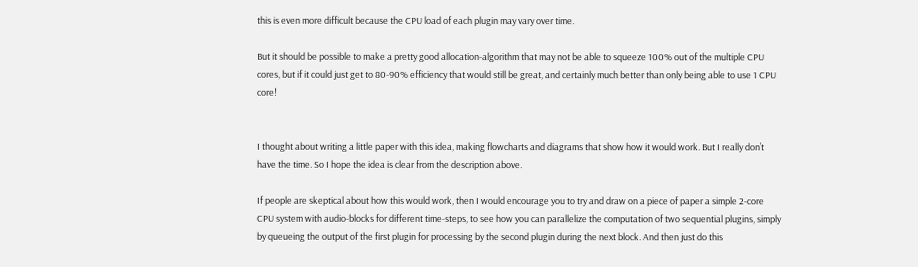this is even more difficult because the CPU load of each plugin may vary over time.

But it should be possible to make a pretty good allocation-algorithm that may not be able to squeeze 100% out of the multiple CPU cores, but if it could just get to 80-90% efficiency that would still be great, and certainly much better than only being able to use 1 CPU core!


I thought about writing a little paper with this idea, making flowcharts and diagrams that show how it would work. But I really don’t have the time. So I hope the idea is clear from the description above.

If people are skeptical about how this would work, then I would encourage you to try and draw on a piece of paper a simple 2-core CPU system with audio-blocks for different time-steps, to see how you can parallelize the computation of two sequential plugins, simply by queueing the output of the first plugin for processing by the second plugin during the next block. And then just do this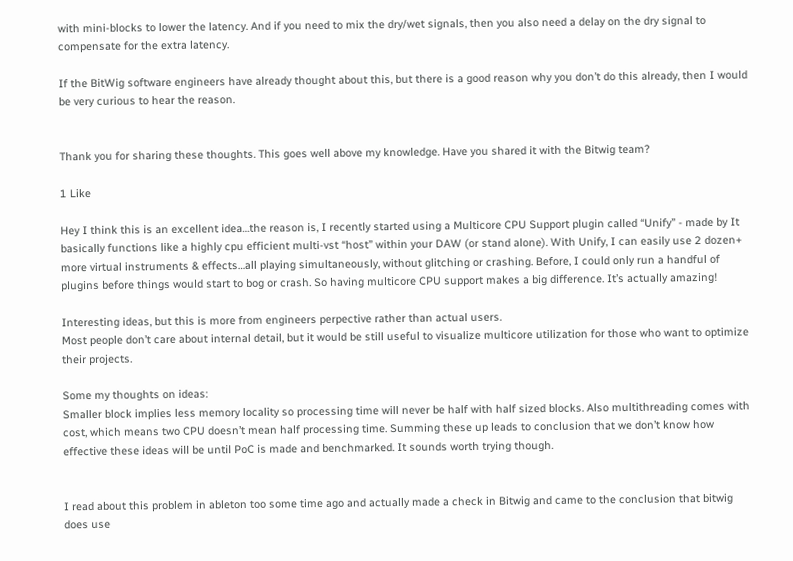with mini-blocks to lower the latency. And if you need to mix the dry/wet signals, then you also need a delay on the dry signal to compensate for the extra latency.

If the BitWig software engineers have already thought about this, but there is a good reason why you don’t do this already, then I would be very curious to hear the reason.


Thank you for sharing these thoughts. This goes well above my knowledge. Have you shared it with the Bitwig team?

1 Like

Hey I think this is an excellent idea…the reason is, I recently started using a Multicore CPU Support plugin called “Unify” - made by It basically functions like a highly cpu efficient multi-vst “host” within your DAW (or stand alone). With Unify, I can easily use 2 dozen+ more virtual instruments & effects…all playing simultaneously, without glitching or crashing. Before, I could only run a handful of plugins before things would start to bog or crash. So having multicore CPU support makes a big difference. It’s actually amazing!

Interesting ideas, but this is more from engineers perpective rather than actual users.
Most people don’t care about internal detail, but it would be still useful to visualize multicore utilization for those who want to optimize their projects.

Some my thoughts on ideas:
Smaller block implies less memory locality so processing time will never be half with half sized blocks. Also multithreading comes with cost, which means two CPU doesn’t mean half processing time. Summing these up leads to conclusion that we don’t know how effective these ideas will be until PoC is made and benchmarked. It sounds worth trying though.


I read about this problem in ableton too some time ago and actually made a check in Bitwig and came to the conclusion that bitwig does use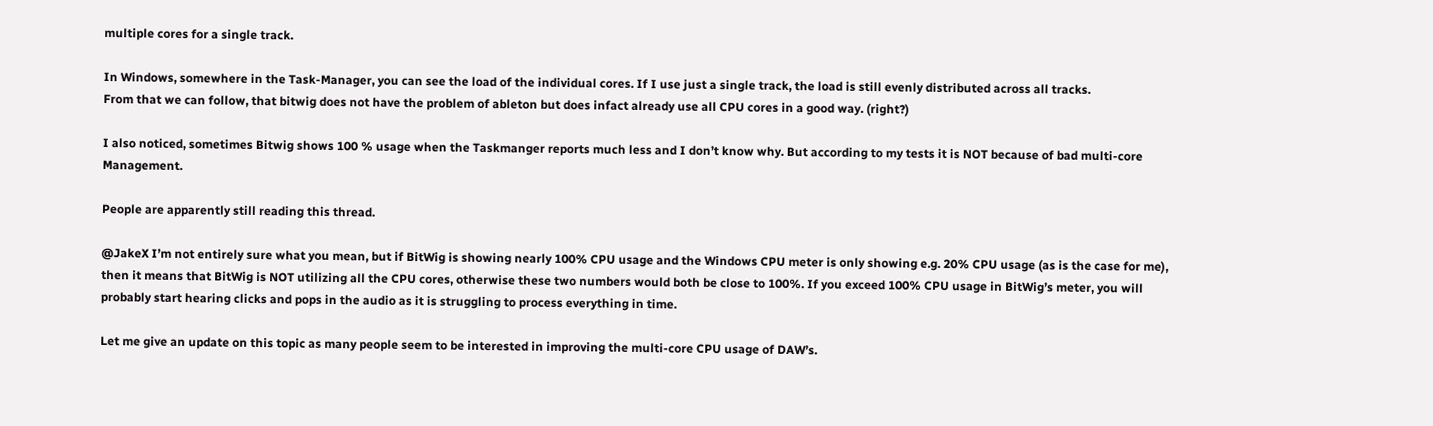multiple cores for a single track.

In Windows, somewhere in the Task-Manager, you can see the load of the individual cores. If I use just a single track, the load is still evenly distributed across all tracks.
From that we can follow, that bitwig does not have the problem of ableton but does infact already use all CPU cores in a good way. (right?)

I also noticed, sometimes Bitwig shows 100 % usage when the Taskmanger reports much less and I don’t know why. But according to my tests it is NOT because of bad multi-core Management.

People are apparently still reading this thread.

@JakeX I’m not entirely sure what you mean, but if BitWig is showing nearly 100% CPU usage and the Windows CPU meter is only showing e.g. 20% CPU usage (as is the case for me), then it means that BitWig is NOT utilizing all the CPU cores, otherwise these two numbers would both be close to 100%. If you exceed 100% CPU usage in BitWig’s meter, you will probably start hearing clicks and pops in the audio as it is struggling to process everything in time.

Let me give an update on this topic as many people seem to be interested in improving the multi-core CPU usage of DAW’s.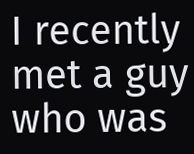I recently met a guy who was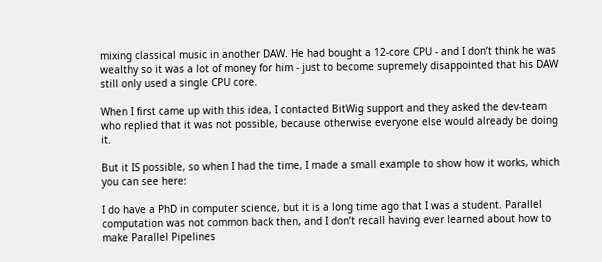mixing classical music in another DAW. He had bought a 12-core CPU - and I don’t think he was wealthy so it was a lot of money for him - just to become supremely disappointed that his DAW still only used a single CPU core.

When I first came up with this idea, I contacted BitWig support and they asked the dev-team who replied that it was not possible, because otherwise everyone else would already be doing it.

But it IS possible, so when I had the time, I made a small example to show how it works, which you can see here:

I do have a PhD in computer science, but it is a long time ago that I was a student. Parallel computation was not common back then, and I don’t recall having ever learned about how to make Parallel Pipelines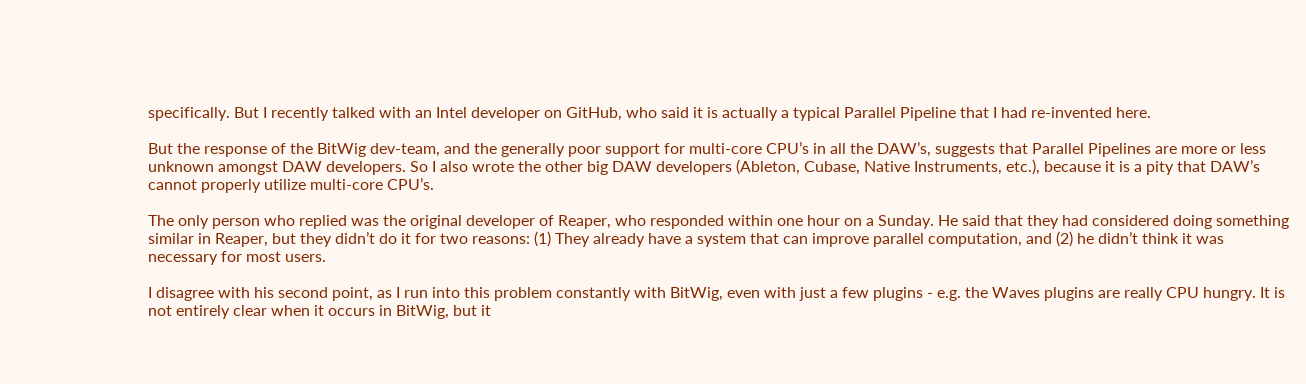specifically. But I recently talked with an Intel developer on GitHub, who said it is actually a typical Parallel Pipeline that I had re-invented here.

But the response of the BitWig dev-team, and the generally poor support for multi-core CPU’s in all the DAW’s, suggests that Parallel Pipelines are more or less unknown amongst DAW developers. So I also wrote the other big DAW developers (Ableton, Cubase, Native Instruments, etc.), because it is a pity that DAW’s cannot properly utilize multi-core CPU’s.

The only person who replied was the original developer of Reaper, who responded within one hour on a Sunday. He said that they had considered doing something similar in Reaper, but they didn’t do it for two reasons: (1) They already have a system that can improve parallel computation, and (2) he didn’t think it was necessary for most users.

I disagree with his second point, as I run into this problem constantly with BitWig, even with just a few plugins - e.g. the Waves plugins are really CPU hungry. It is not entirely clear when it occurs in BitWig, but it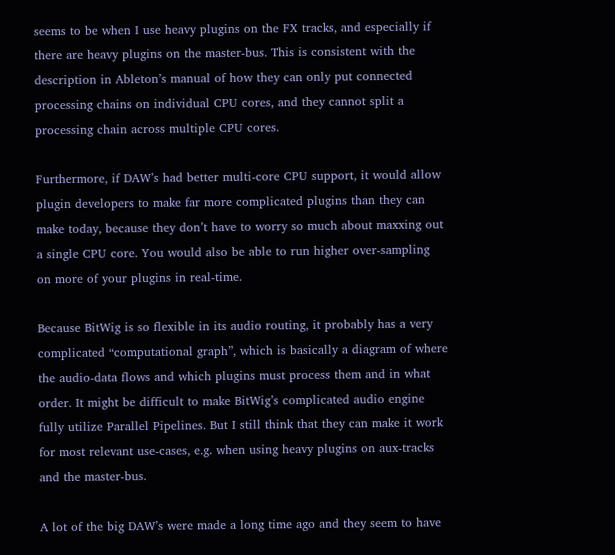seems to be when I use heavy plugins on the FX tracks, and especially if there are heavy plugins on the master-bus. This is consistent with the description in Ableton’s manual of how they can only put connected processing chains on individual CPU cores, and they cannot split a processing chain across multiple CPU cores.

Furthermore, if DAW’s had better multi-core CPU support, it would allow plugin developers to make far more complicated plugins than they can make today, because they don’t have to worry so much about maxxing out a single CPU core. You would also be able to run higher over-sampling on more of your plugins in real-time.

Because BitWig is so flexible in its audio routing, it probably has a very complicated “computational graph”, which is basically a diagram of where the audio-data flows and which plugins must process them and in what order. It might be difficult to make BitWig’s complicated audio engine fully utilize Parallel Pipelines. But I still think that they can make it work for most relevant use-cases, e.g. when using heavy plugins on aux-tracks and the master-bus.

A lot of the big DAW’s were made a long time ago and they seem to have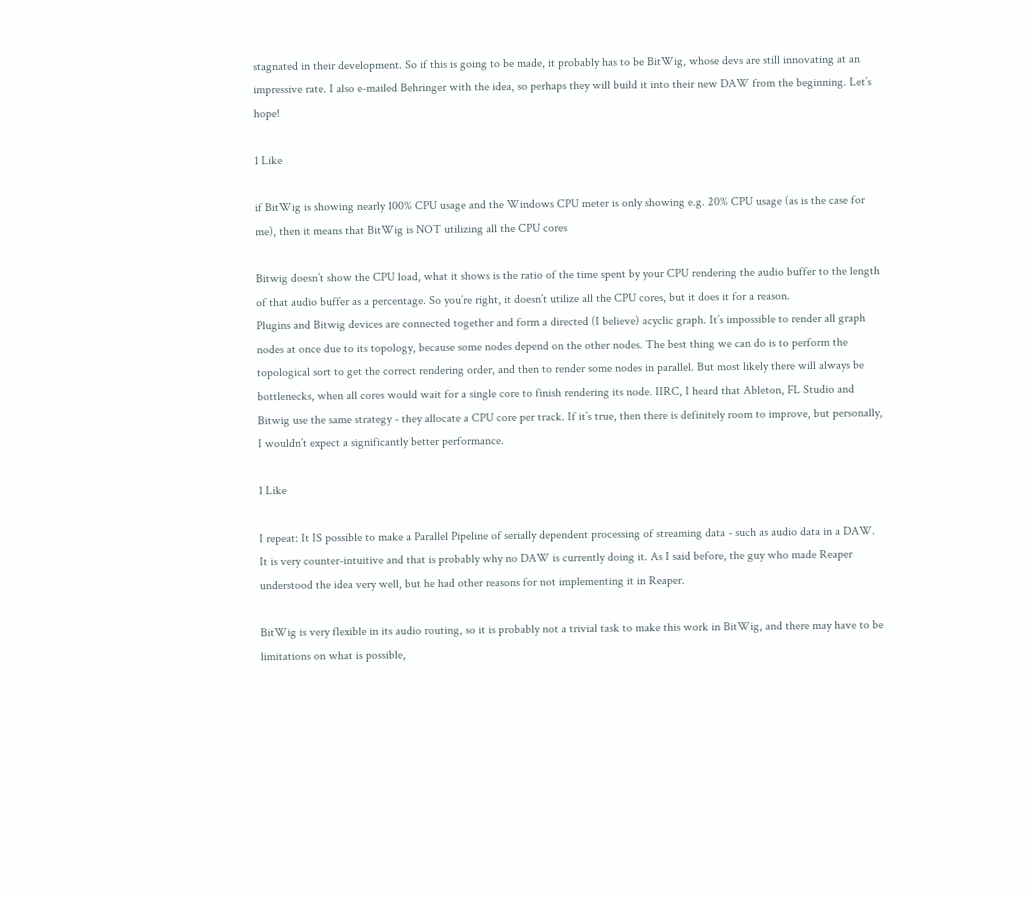stagnated in their development. So if this is going to be made, it probably has to be BitWig, whose devs are still innovating at an impressive rate. I also e-mailed Behringer with the idea, so perhaps they will build it into their new DAW from the beginning. Let’s hope!

1 Like

if BitWig is showing nearly 100% CPU usage and the Windows CPU meter is only showing e.g. 20% CPU usage (as is the case for me), then it means that BitWig is NOT utilizing all the CPU cores

Bitwig doesn’t show the CPU load, what it shows is the ratio of the time spent by your CPU rendering the audio buffer to the length of that audio buffer as a percentage. So you’re right, it doesn’t utilize all the CPU cores, but it does it for a reason.
Plugins and Bitwig devices are connected together and form a directed (I believe) acyclic graph. It’s impossible to render all graph nodes at once due to its topology, because some nodes depend on the other nodes. The best thing we can do is to perform the topological sort to get the correct rendering order, and then to render some nodes in parallel. But most likely there will always be bottlenecks, when all cores would wait for a single core to finish rendering its node. IIRC, I heard that Ableton, FL Studio and Bitwig use the same strategy - they allocate a CPU core per track. If it’s true, then there is definitely room to improve, but personally, I wouldn’t expect a significantly better performance.

1 Like

I repeat: It IS possible to make a Parallel Pipeline of serially dependent processing of streaming data - such as audio data in a DAW. It is very counter-intuitive and that is probably why no DAW is currently doing it. As I said before, the guy who made Reaper understood the idea very well, but he had other reasons for not implementing it in Reaper.

BitWig is very flexible in its audio routing, so it is probably not a trivial task to make this work in BitWig, and there may have to be limitations on what is possible,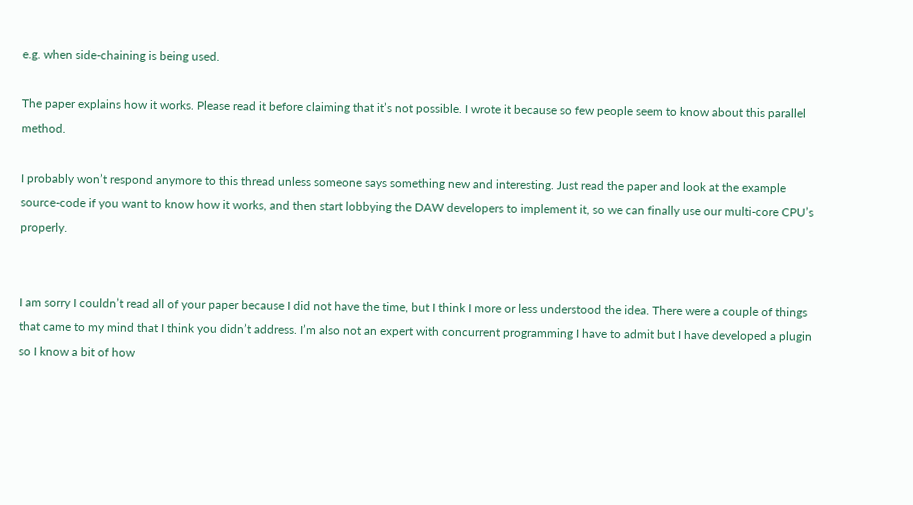e.g. when side-chaining is being used.

The paper explains how it works. Please read it before claiming that it’s not possible. I wrote it because so few people seem to know about this parallel method.

I probably won’t respond anymore to this thread unless someone says something new and interesting. Just read the paper and look at the example source-code if you want to know how it works, and then start lobbying the DAW developers to implement it, so we can finally use our multi-core CPU’s properly.


I am sorry I couldn’t read all of your paper because I did not have the time, but I think I more or less understood the idea. There were a couple of things that came to my mind that I think you didn’t address. I’m also not an expert with concurrent programming I have to admit but I have developed a plugin so I know a bit of how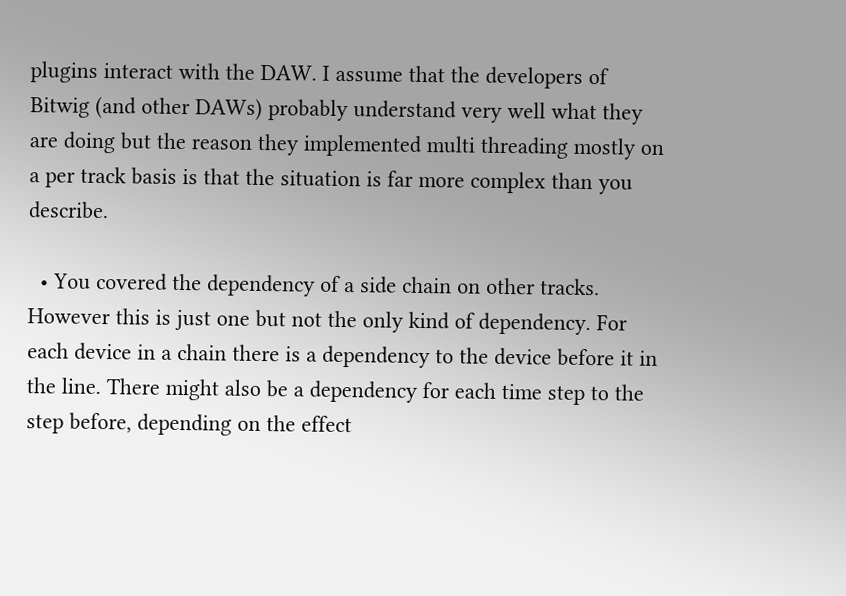plugins interact with the DAW. I assume that the developers of Bitwig (and other DAWs) probably understand very well what they are doing but the reason they implemented multi threading mostly on a per track basis is that the situation is far more complex than you describe.

  • You covered the dependency of a side chain on other tracks. However this is just one but not the only kind of dependency. For each device in a chain there is a dependency to the device before it in the line. There might also be a dependency for each time step to the step before, depending on the effect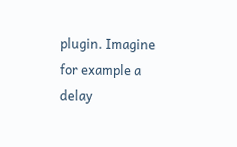plugin. Imagine for example a delay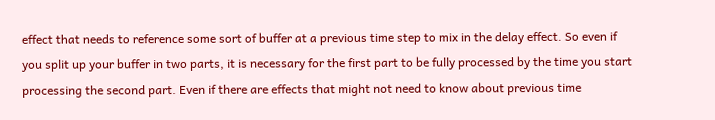effect that needs to reference some sort of buffer at a previous time step to mix in the delay effect. So even if you split up your buffer in two parts, it is necessary for the first part to be fully processed by the time you start processing the second part. Even if there are effects that might not need to know about previous time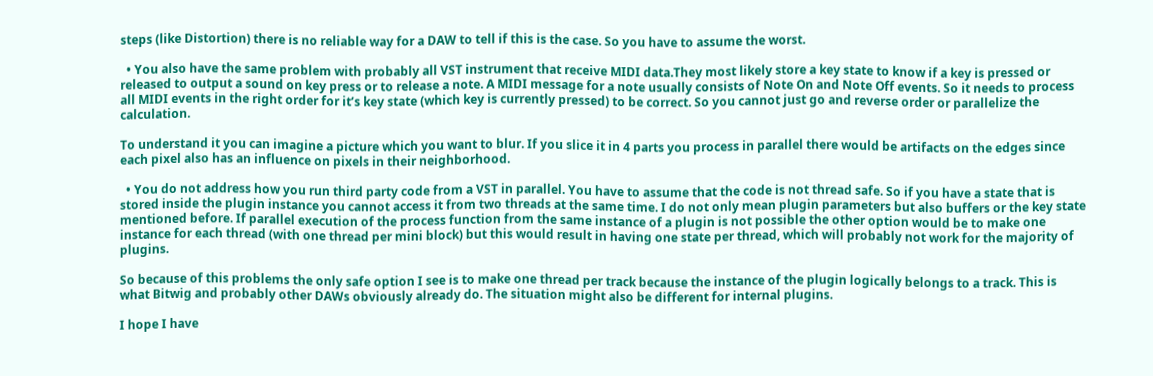steps (like Distortion) there is no reliable way for a DAW to tell if this is the case. So you have to assume the worst.

  • You also have the same problem with probably all VST instrument that receive MIDI data.They most likely store a key state to know if a key is pressed or released to output a sound on key press or to release a note. A MIDI message for a note usually consists of Note On and Note Off events. So it needs to process all MIDI events in the right order for it’s key state (which key is currently pressed) to be correct. So you cannot just go and reverse order or parallelize the calculation.

To understand it you can imagine a picture which you want to blur. If you slice it in 4 parts you process in parallel there would be artifacts on the edges since each pixel also has an influence on pixels in their neighborhood.

  • You do not address how you run third party code from a VST in parallel. You have to assume that the code is not thread safe. So if you have a state that is stored inside the plugin instance you cannot access it from two threads at the same time. I do not only mean plugin parameters but also buffers or the key state mentioned before. If parallel execution of the process function from the same instance of a plugin is not possible the other option would be to make one instance for each thread (with one thread per mini block) but this would result in having one state per thread, which will probably not work for the majority of plugins.

So because of this problems the only safe option I see is to make one thread per track because the instance of the plugin logically belongs to a track. This is what Bitwig and probably other DAWs obviously already do. The situation might also be different for internal plugins.

I hope I have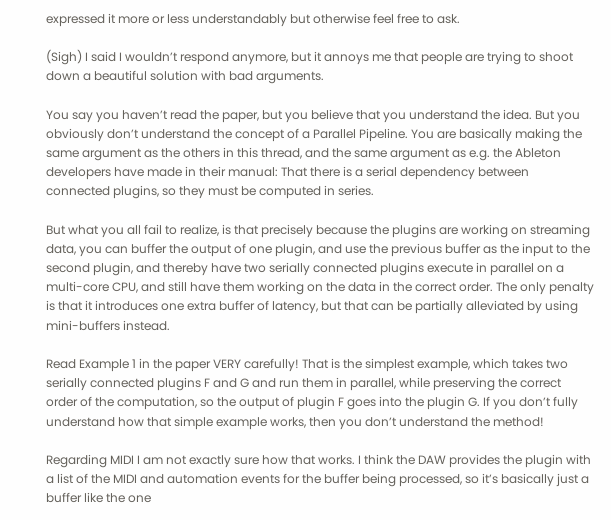expressed it more or less understandably but otherwise feel free to ask.

(Sigh) I said I wouldn’t respond anymore, but it annoys me that people are trying to shoot down a beautiful solution with bad arguments.

You say you haven’t read the paper, but you believe that you understand the idea. But you obviously don’t understand the concept of a Parallel Pipeline. You are basically making the same argument as the others in this thread, and the same argument as e.g. the Ableton developers have made in their manual: That there is a serial dependency between connected plugins, so they must be computed in series.

But what you all fail to realize, is that precisely because the plugins are working on streaming data, you can buffer the output of one plugin, and use the previous buffer as the input to the second plugin, and thereby have two serially connected plugins execute in parallel on a multi-core CPU, and still have them working on the data in the correct order. The only penalty is that it introduces one extra buffer of latency, but that can be partially alleviated by using mini-buffers instead.

Read Example 1 in the paper VERY carefully! That is the simplest example, which takes two serially connected plugins F and G and run them in parallel, while preserving the correct order of the computation, so the output of plugin F goes into the plugin G. If you don’t fully understand how that simple example works, then you don’t understand the method!

Regarding MIDI I am not exactly sure how that works. I think the DAW provides the plugin with a list of the MIDI and automation events for the buffer being processed, so it’s basically just a buffer like the one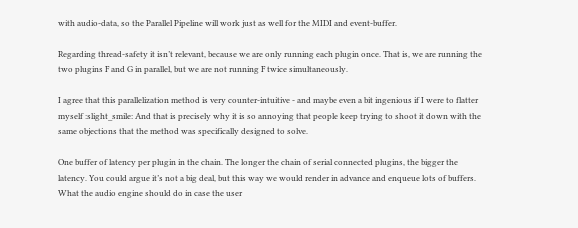with audio-data, so the Parallel Pipeline will work just as well for the MIDI and event-buffer.

Regarding thread-safety it isn’t relevant, because we are only running each plugin once. That is, we are running the two plugins F and G in parallel, but we are not running F twice simultaneously.

I agree that this parallelization method is very counter-intuitive - and maybe even a bit ingenious if I were to flatter myself :slight_smile: And that is precisely why it is so annoying that people keep trying to shoot it down with the same objections that the method was specifically designed to solve.

One buffer of latency per plugin in the chain. The longer the chain of serial connected plugins, the bigger the latency. You could argue it’s not a big deal, but this way we would render in advance and enqueue lots of buffers. What the audio engine should do in case the user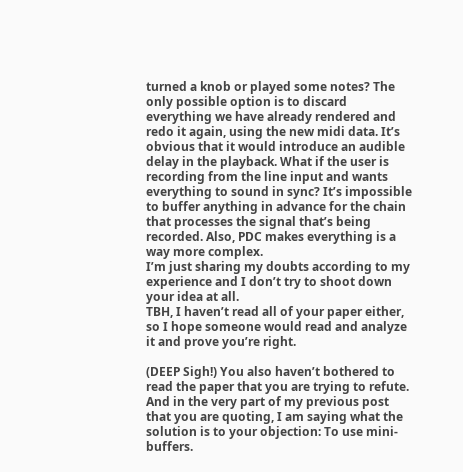turned a knob or played some notes? The only possible option is to discard everything we have already rendered and redo it again, using the new midi data. It’s obvious that it would introduce an audible delay in the playback. What if the user is recording from the line input and wants everything to sound in sync? It’s impossible to buffer anything in advance for the chain that processes the signal that’s being recorded. Also, PDC makes everything is a way more complex.
I’m just sharing my doubts according to my experience and I don’t try to shoot down your idea at all.
TBH, I haven’t read all of your paper either, so I hope someone would read and analyze it and prove you’re right.

(DEEP Sigh!) You also haven’t bothered to read the paper that you are trying to refute. And in the very part of my previous post that you are quoting, I am saying what the solution is to your objection: To use mini-buffers.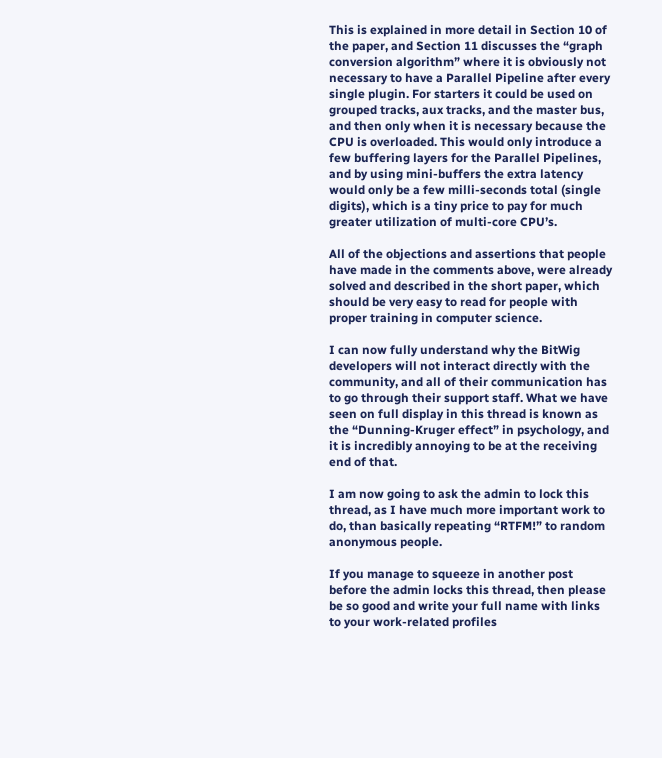This is explained in more detail in Section 10 of the paper, and Section 11 discusses the “graph conversion algorithm” where it is obviously not necessary to have a Parallel Pipeline after every single plugin. For starters it could be used on grouped tracks, aux tracks, and the master bus, and then only when it is necessary because the CPU is overloaded. This would only introduce a few buffering layers for the Parallel Pipelines, and by using mini-buffers the extra latency would only be a few milli-seconds total (single digits), which is a tiny price to pay for much greater utilization of multi-core CPU’s.

All of the objections and assertions that people have made in the comments above, were already solved and described in the short paper, which should be very easy to read for people with proper training in computer science.

I can now fully understand why the BitWig developers will not interact directly with the community, and all of their communication has to go through their support staff. What we have seen on full display in this thread is known as the “Dunning-Kruger effect” in psychology, and it is incredibly annoying to be at the receiving end of that.

I am now going to ask the admin to lock this thread, as I have much more important work to do, than basically repeating “RTFM!” to random anonymous people.

If you manage to squeeze in another post before the admin locks this thread, then please be so good and write your full name with links to your work-related profiles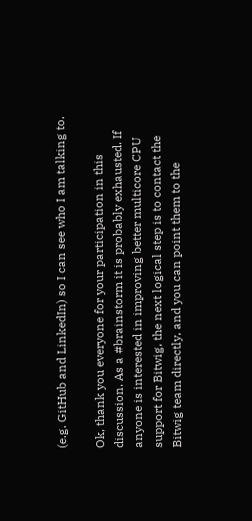(e.g. GitHub and LinkedIn) so I can see who I am talking to.

Ok, thank you everyone for your participation in this discussion. As a #brainstorm it is probably exhausted. If anyone is interested in improving better multicore CPU support for Bitwig, the next logical step is to contact the Bitwig team directly, and you can point them to the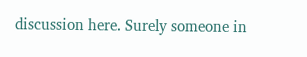discussion here. Surely someone in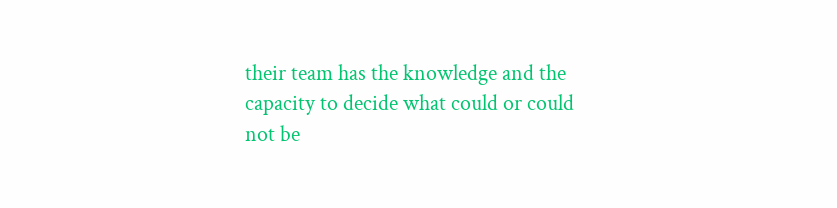their team has the knowledge and the capacity to decide what could or could not be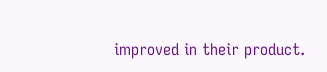improved in their product.